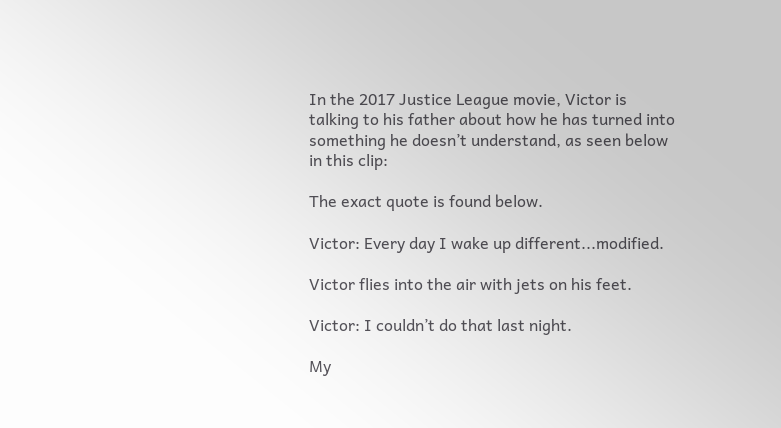In the 2017 Justice League movie, Victor is talking to his father about how he has turned into something he doesn’t understand, as seen below in this clip:

The exact quote is found below.

Victor: Every day I wake up different...modified.

Victor flies into the air with jets on his feet.

Victor: I couldn’t do that last night.

My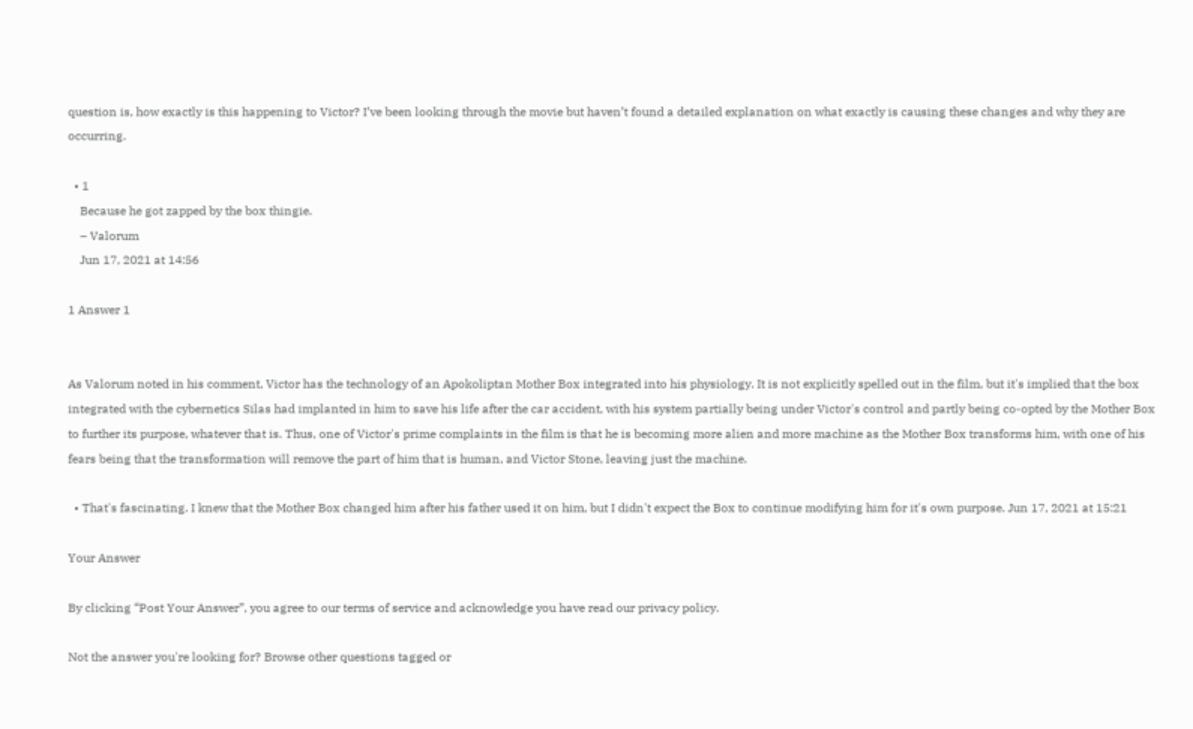question is, how exactly is this happening to Victor? I’ve been looking through the movie but haven’t found a detailed explanation on what exactly is causing these changes and why they are occurring.

  • 1
    Because he got zapped by the box thingie.
    – Valorum
    Jun 17, 2021 at 14:56

1 Answer 1


As Valorum noted in his comment, Victor has the technology of an Apokoliptan Mother Box integrated into his physiology. It is not explicitly spelled out in the film, but it's implied that the box integrated with the cybernetics Silas had implanted in him to save his life after the car accident, with his system partially being under Victor's control and partly being co-opted by the Mother Box to further its purpose, whatever that is. Thus, one of Victor's prime complaints in the film is that he is becoming more alien and more machine as the Mother Box transforms him, with one of his fears being that the transformation will remove the part of him that is human, and Victor Stone, leaving just the machine.

  • That's fascinating. I knew that the Mother Box changed him after his father used it on him, but I didn't expect the Box to continue modifying him for it's own purpose. Jun 17, 2021 at 15:21

Your Answer

By clicking “Post Your Answer”, you agree to our terms of service and acknowledge you have read our privacy policy.

Not the answer you're looking for? Browse other questions tagged or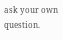ask your own question.